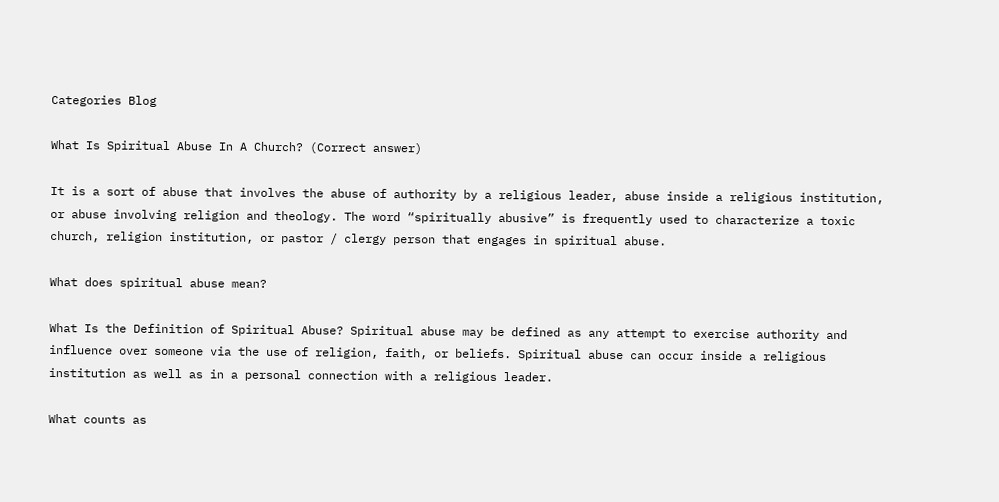Categories Blog

What Is Spiritual Abuse In A Church? (Correct answer)

It is a sort of abuse that involves the abuse of authority by a religious leader, abuse inside a religious institution, or abuse involving religion and theology. The word “spiritually abusive” is frequently used to characterize a toxic church, religion institution, or pastor / clergy person that engages in spiritual abuse.

What does spiritual abuse mean?

What Is the Definition of Spiritual Abuse? Spiritual abuse may be defined as any attempt to exercise authority and influence over someone via the use of religion, faith, or beliefs. Spiritual abuse can occur inside a religious institution as well as in a personal connection with a religious leader.

What counts as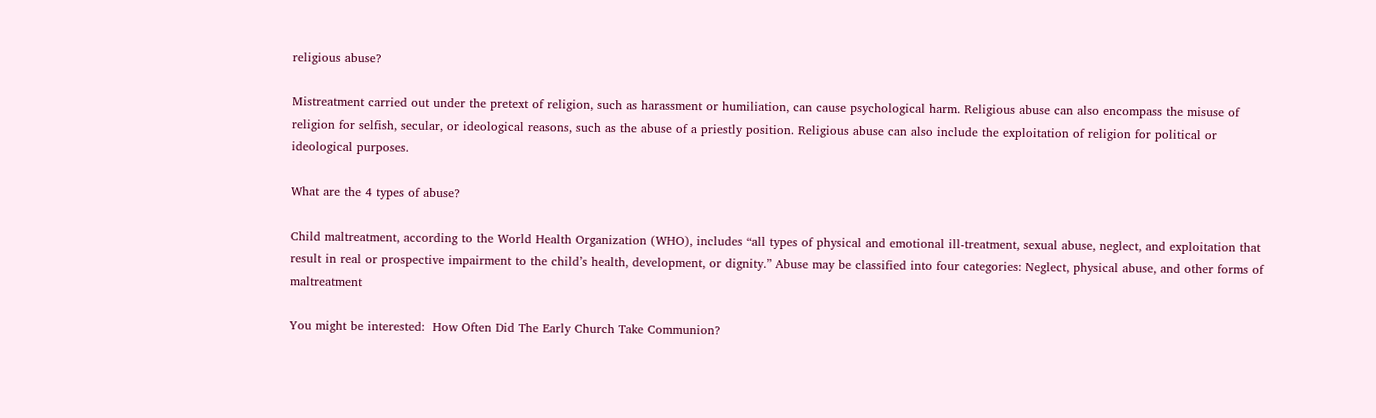religious abuse?

Mistreatment carried out under the pretext of religion, such as harassment or humiliation, can cause psychological harm. Religious abuse can also encompass the misuse of religion for selfish, secular, or ideological reasons, such as the abuse of a priestly position. Religious abuse can also include the exploitation of religion for political or ideological purposes.

What are the 4 types of abuse?

Child maltreatment, according to the World Health Organization (WHO), includes “all types of physical and emotional ill-treatment, sexual abuse, neglect, and exploitation that result in real or prospective impairment to the child’s health, development, or dignity.” Abuse may be classified into four categories: Neglect, physical abuse, and other forms of maltreatment

You might be interested:  How Often Did The Early Church Take Communion?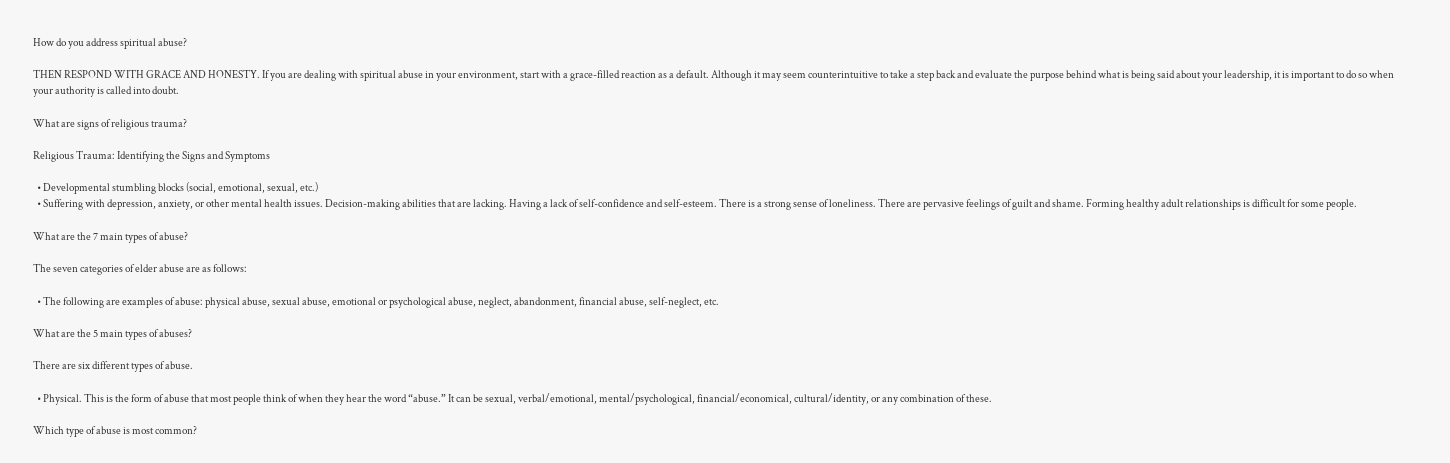How do you address spiritual abuse?

THEN RESPOND WITH GRACE AND HONESTY. If you are dealing with spiritual abuse in your environment, start with a grace-filled reaction as a default. Although it may seem counterintuitive to take a step back and evaluate the purpose behind what is being said about your leadership, it is important to do so when your authority is called into doubt.

What are signs of religious trauma?

Religious Trauma: Identifying the Signs and Symptoms

  • Developmental stumbling blocks (social, emotional, sexual, etc.)
  • Suffering with depression, anxiety, or other mental health issues. Decision-making abilities that are lacking. Having a lack of self-confidence and self-esteem. There is a strong sense of loneliness. There are pervasive feelings of guilt and shame. Forming healthy adult relationships is difficult for some people.

What are the 7 main types of abuse?

The seven categories of elder abuse are as follows:

  • The following are examples of abuse: physical abuse, sexual abuse, emotional or psychological abuse, neglect, abandonment, financial abuse, self-neglect, etc.

What are the 5 main types of abuses?

There are six different types of abuse.

  • Physical. This is the form of abuse that most people think of when they hear the word “abuse.” It can be sexual, verbal/emotional, mental/psychological, financial/economical, cultural/identity, or any combination of these.

Which type of abuse is most common?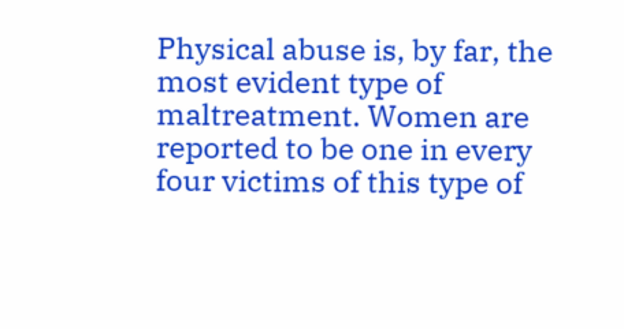Physical abuse is, by far, the most evident type of maltreatment. Women are reported to be one in every four victims of this type of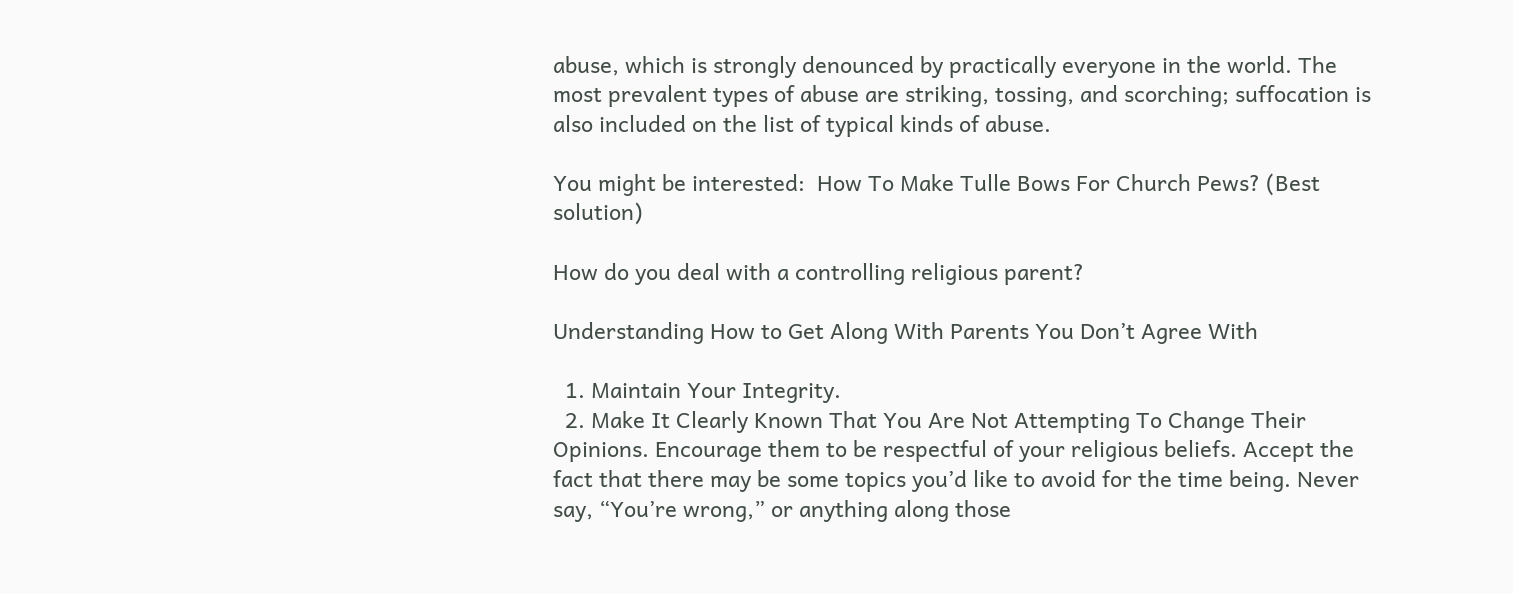abuse, which is strongly denounced by practically everyone in the world. The most prevalent types of abuse are striking, tossing, and scorching; suffocation is also included on the list of typical kinds of abuse.

You might be interested:  How To Make Tulle Bows For Church Pews? (Best solution)

How do you deal with a controlling religious parent?

Understanding How to Get Along With Parents You Don’t Agree With

  1. Maintain Your Integrity.
  2. Make It Clearly Known That You Are Not Attempting To Change Their Opinions. Encourage them to be respectful of your religious beliefs. Accept the fact that there may be some topics you’d like to avoid for the time being. Never say, “You’re wrong,” or anything along those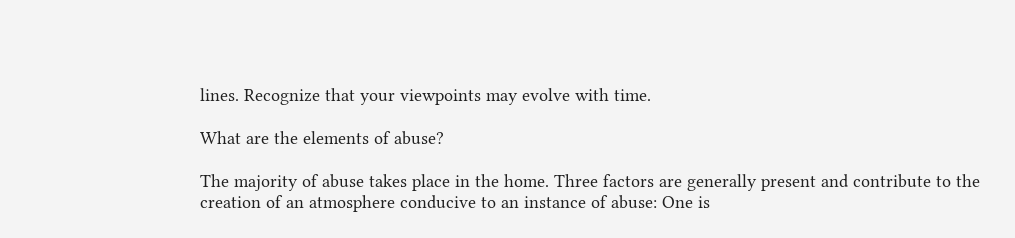lines. Recognize that your viewpoints may evolve with time.

What are the elements of abuse?

The majority of abuse takes place in the home. Three factors are generally present and contribute to the creation of an atmosphere conducive to an instance of abuse: One is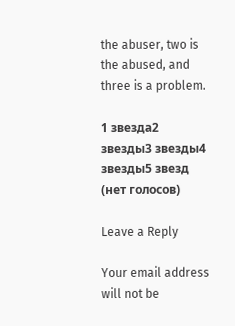the abuser, two is the abused, and three is a problem.

1 звезда2 звезды3 звезды4 звезды5 звезд (нет голосов)

Leave a Reply

Your email address will not be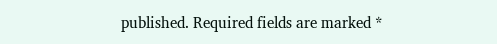published. Required fields are marked *